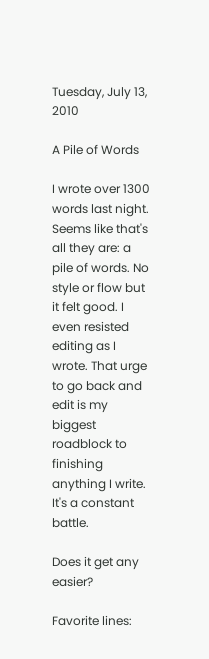Tuesday, July 13, 2010

A Pile of Words

I wrote over 1300 words last night. Seems like that's all they are: a pile of words. No style or flow but it felt good. I even resisted editing as I wrote. That urge to go back and edit is my biggest roadblock to finishing anything I write. It's a constant battle.

Does it get any easier?

Favorite lines: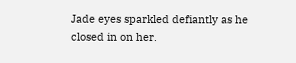Jade eyes sparkled defiantly as he closed in on her.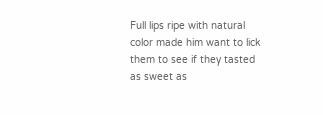Full lips ripe with natural color made him want to lick them to see if they tasted as sweet as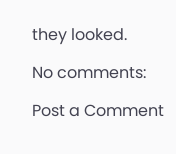they looked.

No comments:

Post a Comment